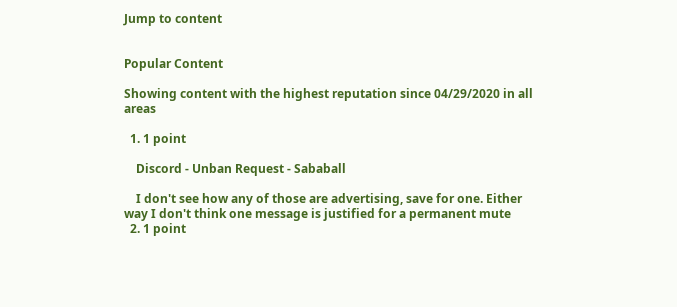Jump to content


Popular Content

Showing content with the highest reputation since 04/29/2020 in all areas

  1. 1 point

    Discord - Unban Request - Sababall

    I don't see how any of those are advertising, save for one. Either way I don't think one message is justified for a permanent mute
  2. 1 point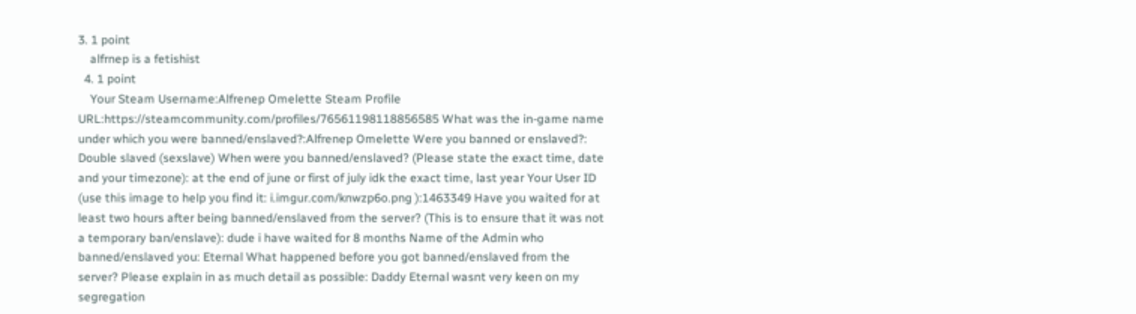3. 1 point
    alfrnep is a fetishist
  4. 1 point
    Your Steam Username:Alfrenep Omelette Steam Profile URL:https://steamcommunity.com/profiles/76561198118856585 What was the in-game name under which you were banned/enslaved?:Alfrenep Omelette Were you banned or enslaved?: Double slaved (sexslave) When were you banned/enslaved? (Please state the exact time, date and your timezone): at the end of june or first of july idk the exact time, last year Your User ID (use this image to help you find it: i.imgur.com/knwzp6o.png ):1463349 Have you waited for at least two hours after being banned/enslaved from the server? (This is to ensure that it was not a temporary ban/enslave): dude i have waited for 8 months Name of the Admin who banned/enslaved you: Eternal What happened before you got banned/enslaved from the server? Please explain in as much detail as possible: Daddy Eternal wasnt very keen on my segregation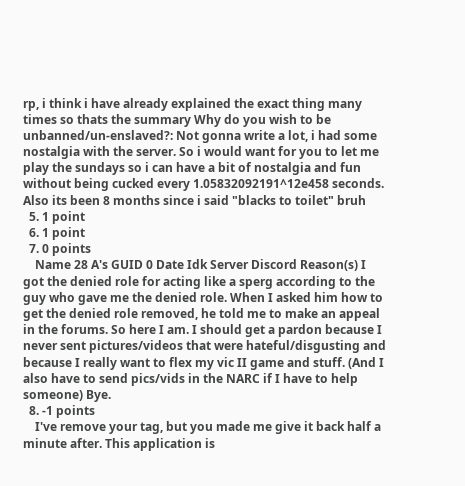rp, i think i have already explained the exact thing many times so thats the summary Why do you wish to be unbanned/un-enslaved?: Not gonna write a lot, i had some nostalgia with the server. So i would want for you to let me play the sundays so i can have a bit of nostalgia and fun without being cucked every 1.05832092191^12e458 seconds. Also its been 8 months since i said "blacks to toilet" bruh
  5. 1 point
  6. 1 point
  7. 0 points
    Name 28 A's GUID 0 Date Idk Server Discord Reason(s) I got the denied role for acting like a sperg according to the guy who gave me the denied role. When I asked him how to get the denied role removed, he told me to make an appeal in the forums. So here I am. I should get a pardon because I never sent pictures/videos that were hateful/disgusting and because I really want to flex my vic II game and stuff. (And I also have to send pics/vids in the NARC if I have to help someone) Bye.
  8. -1 points
    I've remove your tag, but you made me give it back half a minute after. This application is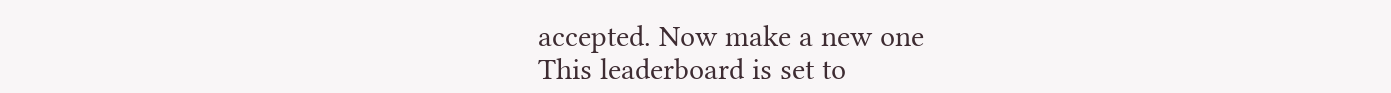accepted. Now make a new one
This leaderboard is set to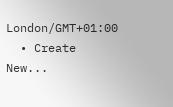London/GMT+01:00
  • Create New...